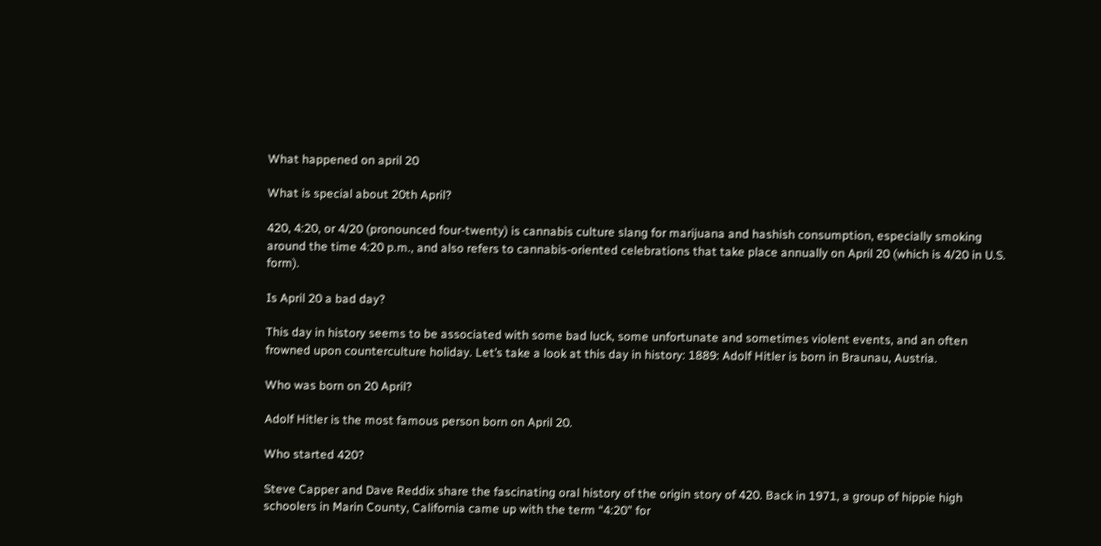What happened on april 20

What is special about 20th April?

420, 4:20, or 4/20 (pronounced four-twenty) is cannabis culture slang for marijuana and hashish consumption, especially smoking around the time 4:20 p.m., and also refers to cannabis-oriented celebrations that take place annually on April 20 (which is 4/20 in U.S. form).

Is April 20 a bad day?

This day in history seems to be associated with some bad luck, some unfortunate and sometimes violent events, and an often frowned upon counterculture holiday. Let’s take a look at this day in history: 1889: Adolf Hitler is born in Braunau, Austria.

Who was born on 20 April?

Adolf Hitler is the most famous person born on April 20.

Who started 420?

Steve Capper and Dave Reddix share the fascinating oral history of the origin story of 420. Back in 1971, a group of hippie high schoolers in Marin County, California came up with the term “4:20” for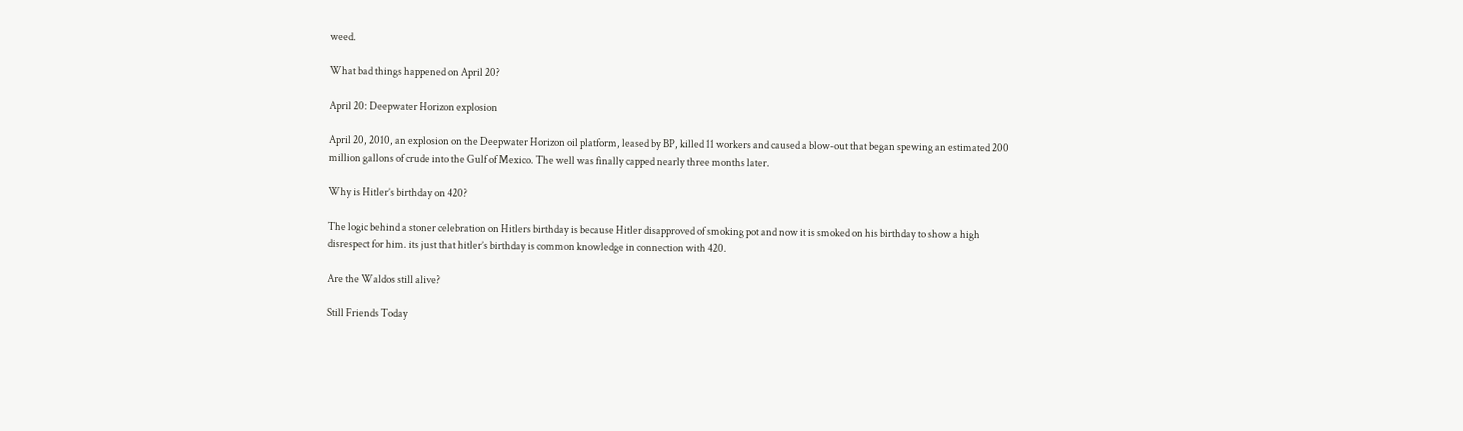weed.

What bad things happened on April 20?

April 20: Deepwater Horizon explosion

April 20, 2010, an explosion on the Deepwater Horizon oil platform, leased by BP, killed 11 workers and caused a blow-out that began spewing an estimated 200 million gallons of crude into the Gulf of Mexico. The well was finally capped nearly three months later.

Why is Hitler’s birthday on 420?

The logic behind a stoner celebration on Hitlers birthday is because Hitler disapproved of smoking pot and now it is smoked on his birthday to show a high disrespect for him. its just that hitler’s birthday is common knowledge in connection with 420.

Are the Waldos still alive?

Still Friends Today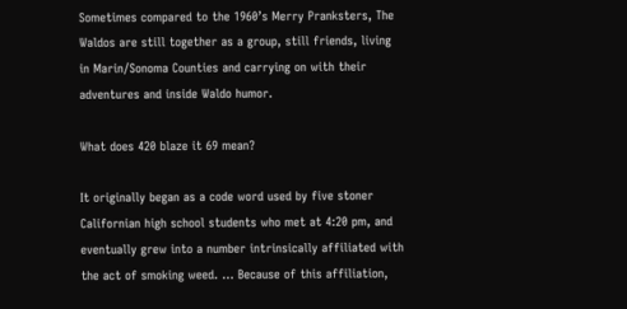Sometimes compared to the 1960’s Merry Pranksters, The Waldos are still together as a group, still friends, living in Marin/Sonoma Counties and carrying on with their adventures and inside Waldo humor.

What does 420 blaze it 69 mean?

It originally began as a code word used by five stoner Californian high school students who met at 4:20 pm, and eventually grew into a number intrinsically affiliated with the act of smoking weed. … Because of this affiliation,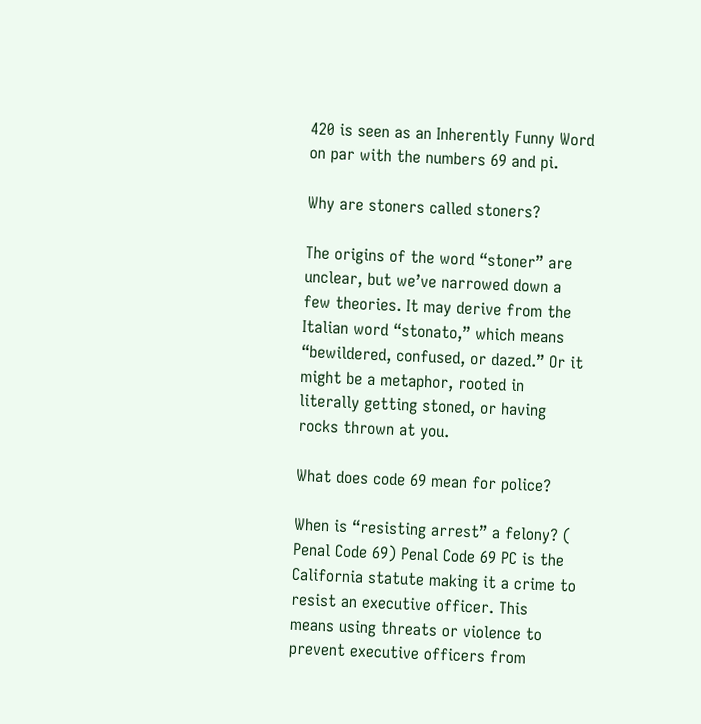420 is seen as an Inherently Funny Word on par with the numbers 69 and pi.

Why are stoners called stoners?

The origins of the word “stoner” are unclear, but we’ve narrowed down a few theories. It may derive from the Italian word “stonato,” which means “bewildered, confused, or dazed.” Or it might be a metaphor, rooted in literally getting stoned, or having rocks thrown at you.

What does code 69 mean for police?

When is “resisting arrest” a felony? ( Penal Code 69) Penal Code 69 PC is the California statute making it a crime to resist an executive officer. This means using threats or violence to prevent executive officers from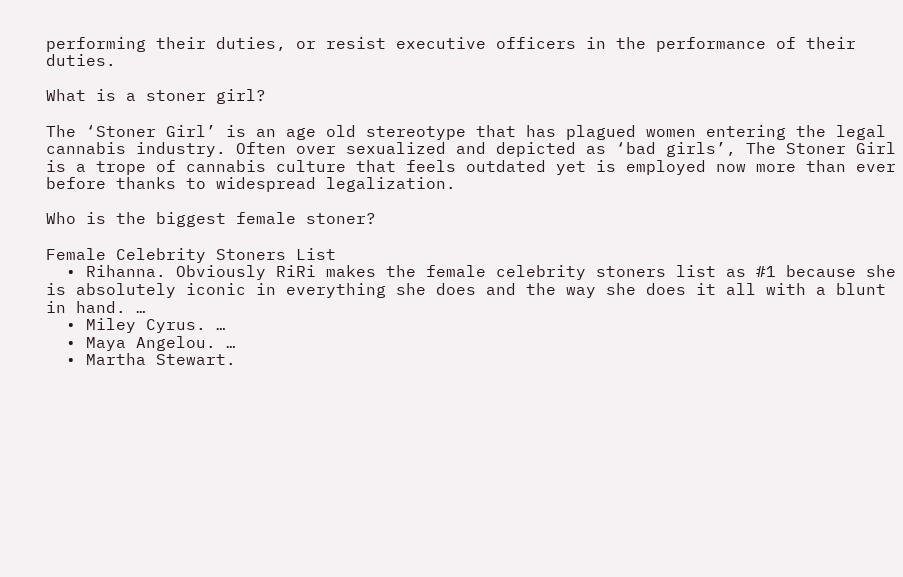performing their duties, or resist executive officers in the performance of their duties.

What is a stoner girl?

The ‘Stoner Girl’ is an age old stereotype that has plagued women entering the legal cannabis industry. Often over sexualized and depicted as ‘bad girls’, The Stoner Girl is a trope of cannabis culture that feels outdated yet is employed now more than ever before thanks to widespread legalization.

Who is the biggest female stoner?

Female Celebrity Stoners List
  • Rihanna. Obviously RiRi makes the female celebrity stoners list as #1 because she is absolutely iconic in everything she does and the way she does it all with a blunt in hand. …
  • Miley Cyrus. …
  • Maya Angelou. …
  • Martha Stewart.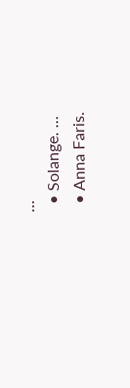…
  • Solange. …
  • Anna Faris.